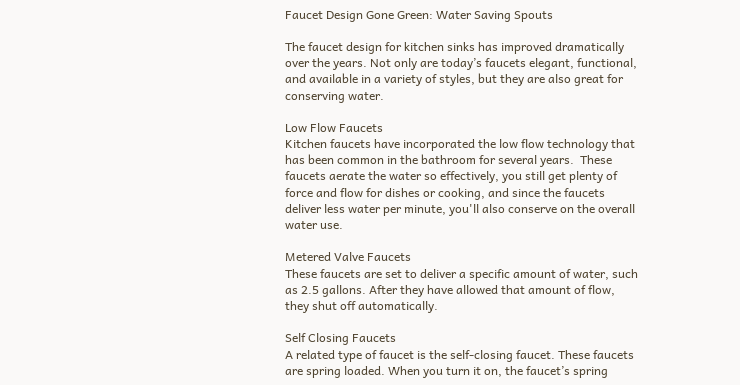Faucet Design Gone Green: Water Saving Spouts

The faucet design for kitchen sinks has improved dramatically over the years. Not only are today’s faucets elegant, functional, and available in a variety of styles, but they are also great for conserving water.

Low Flow Faucets
Kitchen faucets have incorporated the low flow technology that has been common in the bathroom for several years.  These faucets aerate the water so effectively, you still get plenty of force and flow for dishes or cooking, and since the faucets deliver less water per minute, you'll also conserve on the overall water use.

Metered Valve Faucets
These faucets are set to deliver a specific amount of water, such as 2.5 gallons. After they have allowed that amount of flow, they shut off automatically.

Self Closing Faucets
A related type of faucet is the self-closing faucet. These faucets are spring loaded. When you turn it on, the faucet’s spring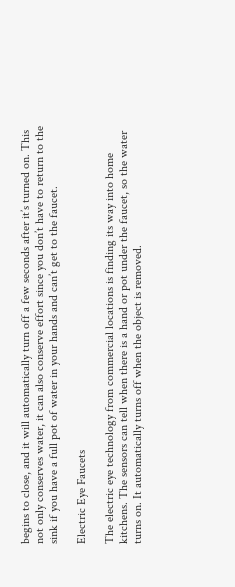begins to close, and it will automatically turn off a few seconds after it’s turned on. This not only conserves water, it can also conserve effort since you don’t have to return to the sink if you have a full pot of water in your hands and can’t get to the faucet.

Electric Eye Faucets

The electric eye technology from commercial locations is finding its way into home kitchens. The sensors can tell when there is a hand or pot under the faucet, so the water turns on. It automatically turns off when the object is removed.